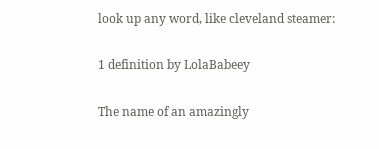look up any word, like cleveland steamer:

1 definition by LolaBabeey

The name of an amazingly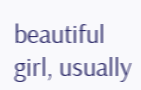beautiful girl, usually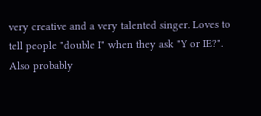very creative and a very talented singer. Loves to tell people "double I" when they ask "Y or IE?". Also probably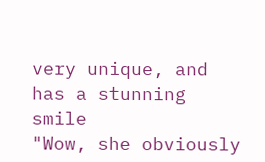very unique, and has a stunning smile
"Wow, she obviously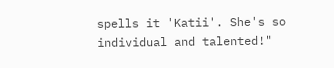spells it 'Katii'. She's so individual and talented!"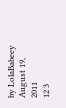by LolaBabeey August 19, 2011
12 3